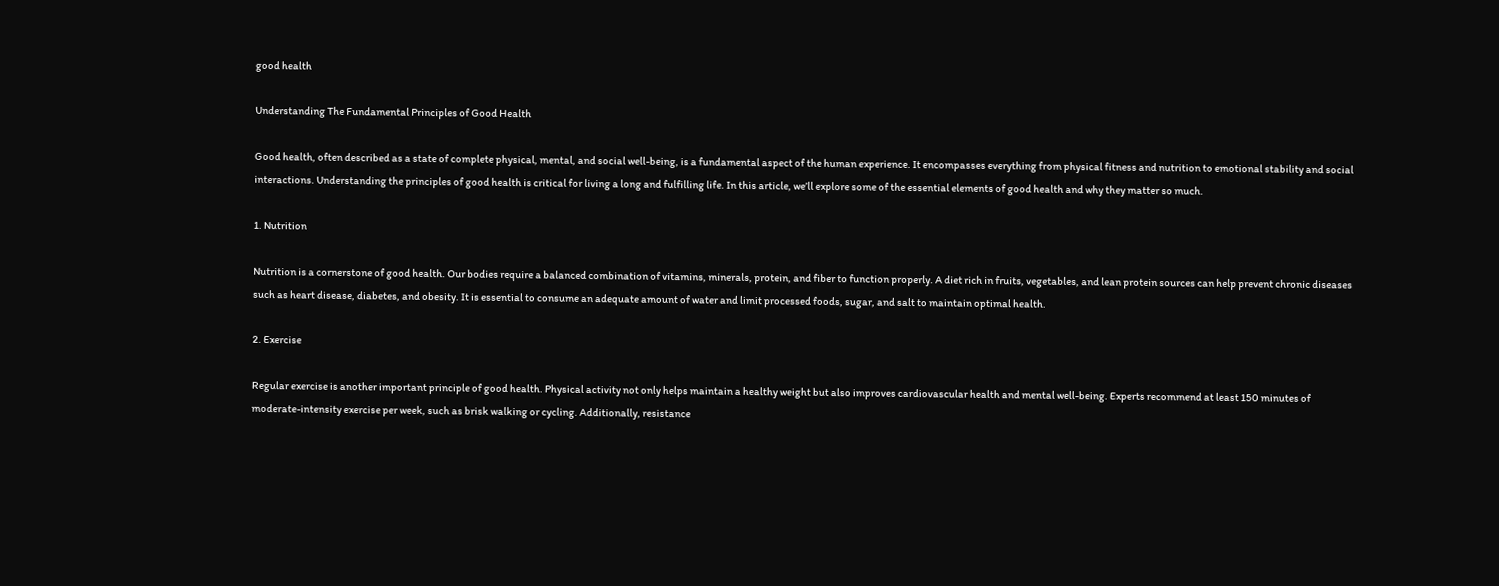good health

Understanding The Fundamental Principles of Good Health

Good health, often described as a state of complete physical, mental, and social well-being, is a fundamental aspect of the human experience. It encompasses everything from physical fitness and nutrition to emotional stability and social interactions. Understanding the principles of good health is critical for living a long and fulfilling life. In this article, we’ll explore some of the essential elements of good health and why they matter so much.

1. Nutrition

Nutrition is a cornerstone of good health. Our bodies require a balanced combination of vitamins, minerals, protein, and fiber to function properly. A diet rich in fruits, vegetables, and lean protein sources can help prevent chronic diseases such as heart disease, diabetes, and obesity. It is essential to consume an adequate amount of water and limit processed foods, sugar, and salt to maintain optimal health.

2. Exercise

Regular exercise is another important principle of good health. Physical activity not only helps maintain a healthy weight but also improves cardiovascular health and mental well-being. Experts recommend at least 150 minutes of moderate-intensity exercise per week, such as brisk walking or cycling. Additionally, resistance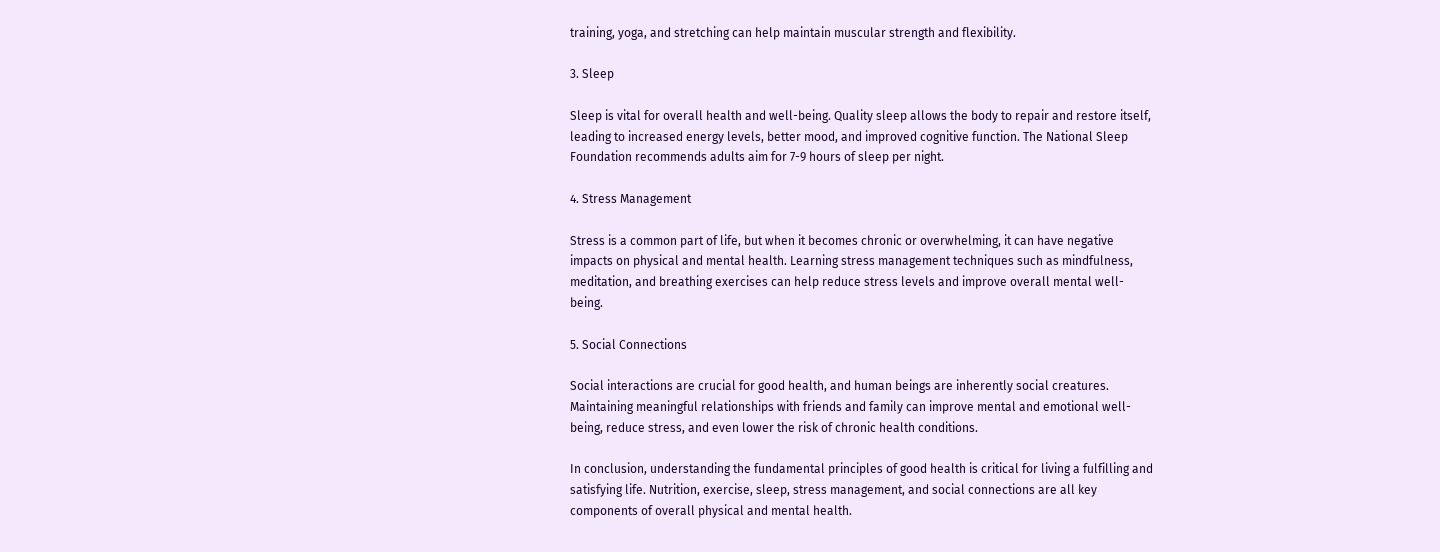training, yoga, and stretching can help maintain muscular strength and flexibility.

3. Sleep

Sleep is vital for overall health and well-being. Quality sleep allows the body to repair and restore itself, leading to increased energy levels, better mood, and improved cognitive function. The National Sleep Foundation recommends adults aim for 7-9 hours of sleep per night.

4. Stress Management

Stress is a common part of life, but when it becomes chronic or overwhelming, it can have negative impacts on physical and mental health. Learning stress management techniques such as mindfulness, meditation, and breathing exercises can help reduce stress levels and improve overall mental well-being.

5. Social Connections

Social interactions are crucial for good health, and human beings are inherently social creatures. Maintaining meaningful relationships with friends and family can improve mental and emotional well-being, reduce stress, and even lower the risk of chronic health conditions.

In conclusion, understanding the fundamental principles of good health is critical for living a fulfilling and satisfying life. Nutrition, exercise, sleep, stress management, and social connections are all key components of overall physical and mental health.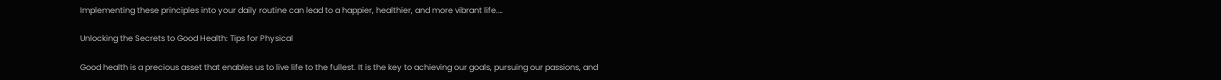Implementing these principles into your daily routine can lead to a happier, healthier, and more vibrant life.…

Unlocking the Secrets to Good Health: Tips for Physical

Good health is a precious asset that enables us to live life to the fullest. It is the key to achieving our goals, pursuing our passions, and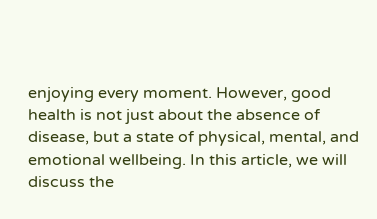enjoying every moment. However, good health is not just about the absence of disease, but a state of physical, mental, and emotional wellbeing. In this article, we will discuss the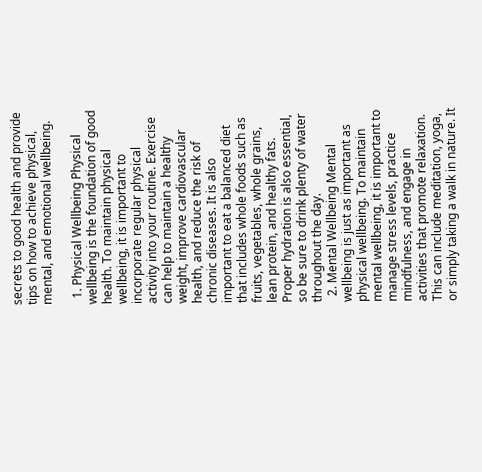secrets to good health and provide tips on how to achieve physical, mental, and emotional wellbeing.

  1. Physical Wellbeing Physical wellbeing is the foundation of good health. To maintain physical wellbeing, it is important to incorporate regular physical activity into your routine. Exercise can help to maintain a healthy weight, improve cardiovascular health, and reduce the risk of chronic diseases. It is also important to eat a balanced diet that includes whole foods such as fruits, vegetables, whole grains, lean protein, and healthy fats. Proper hydration is also essential, so be sure to drink plenty of water throughout the day.
  2. Mental Wellbeing Mental wellbeing is just as important as physical wellbeing. To maintain mental wellbeing, it is important to manage stress levels, practice mindfulness, and engage in activities that promote relaxation. This can include meditation, yoga, or simply taking a walk in nature. It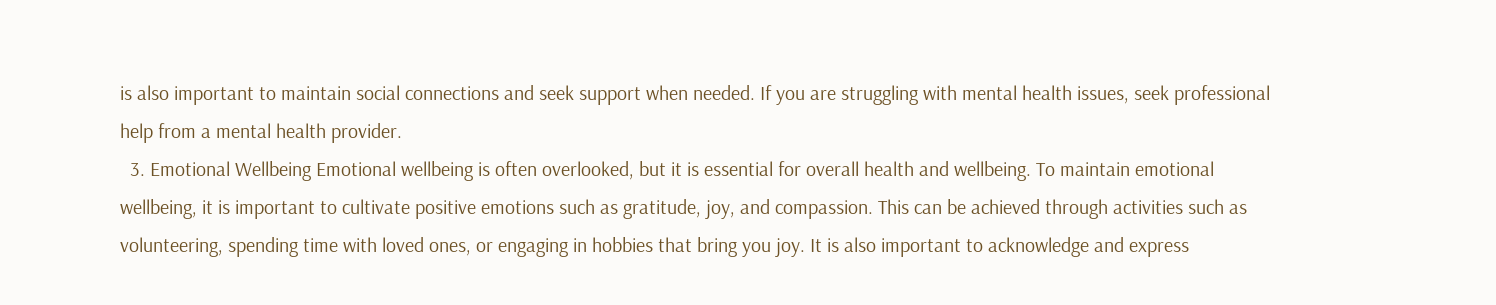is also important to maintain social connections and seek support when needed. If you are struggling with mental health issues, seek professional help from a mental health provider.
  3. Emotional Wellbeing Emotional wellbeing is often overlooked, but it is essential for overall health and wellbeing. To maintain emotional wellbeing, it is important to cultivate positive emotions such as gratitude, joy, and compassion. This can be achieved through activities such as volunteering, spending time with loved ones, or engaging in hobbies that bring you joy. It is also important to acknowledge and express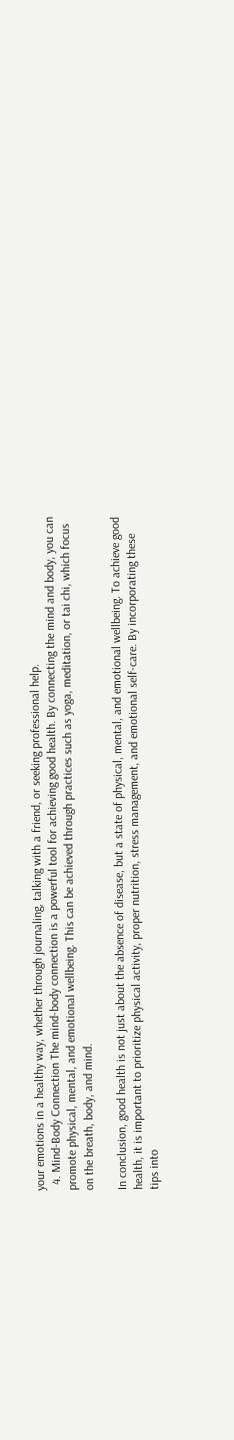your emotions in a healthy way, whether through journaling, talking with a friend, or seeking professional help.
  4. Mind-Body Connection The mind-body connection is a powerful tool for achieving good health. By connecting the mind and body, you can promote physical, mental, and emotional wellbeing. This can be achieved through practices such as yoga, meditation, or tai chi, which focus on the breath, body, and mind.

In conclusion, good health is not just about the absence of disease, but a state of physical, mental, and emotional wellbeing. To achieve good health, it is important to prioritize physical activity, proper nutrition, stress management, and emotional self-care. By incorporating these tips into